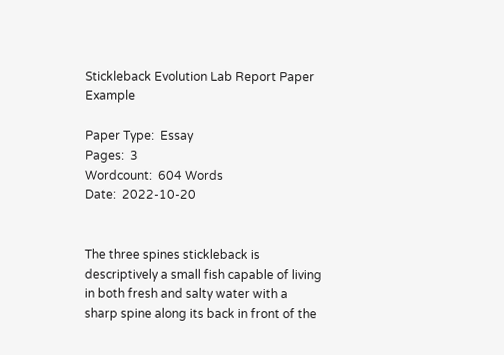Stickleback Evolution Lab Report Paper Example

Paper Type:  Essay
Pages:  3
Wordcount:  604 Words
Date:  2022-10-20


The three spines stickleback is descriptively a small fish capable of living in both fresh and salty water with a sharp spine along its back in front of the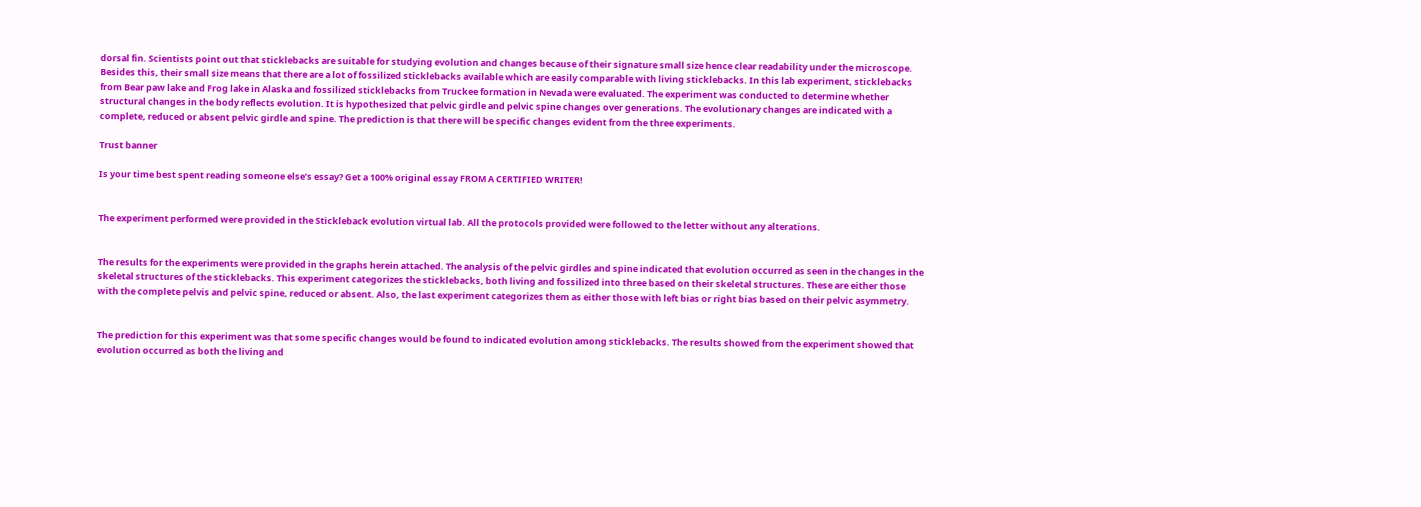dorsal fin. Scientists point out that sticklebacks are suitable for studying evolution and changes because of their signature small size hence clear readability under the microscope. Besides this, their small size means that there are a lot of fossilized sticklebacks available which are easily comparable with living sticklebacks. In this lab experiment, sticklebacks from Bear paw lake and Frog lake in Alaska and fossilized sticklebacks from Truckee formation in Nevada were evaluated. The experiment was conducted to determine whether structural changes in the body reflects evolution. It is hypothesized that pelvic girdle and pelvic spine changes over generations. The evolutionary changes are indicated with a complete, reduced or absent pelvic girdle and spine. The prediction is that there will be specific changes evident from the three experiments.

Trust banner

Is your time best spent reading someone else’s essay? Get a 100% original essay FROM A CERTIFIED WRITER!


The experiment performed were provided in the Stickleback evolution virtual lab. All the protocols provided were followed to the letter without any alterations.


The results for the experiments were provided in the graphs herein attached. The analysis of the pelvic girdles and spine indicated that evolution occurred as seen in the changes in the skeletal structures of the sticklebacks. This experiment categorizes the sticklebacks, both living and fossilized into three based on their skeletal structures. These are either those with the complete pelvis and pelvic spine, reduced or absent. Also, the last experiment categorizes them as either those with left bias or right bias based on their pelvic asymmetry.


The prediction for this experiment was that some specific changes would be found to indicated evolution among sticklebacks. The results showed from the experiment showed that evolution occurred as both the living and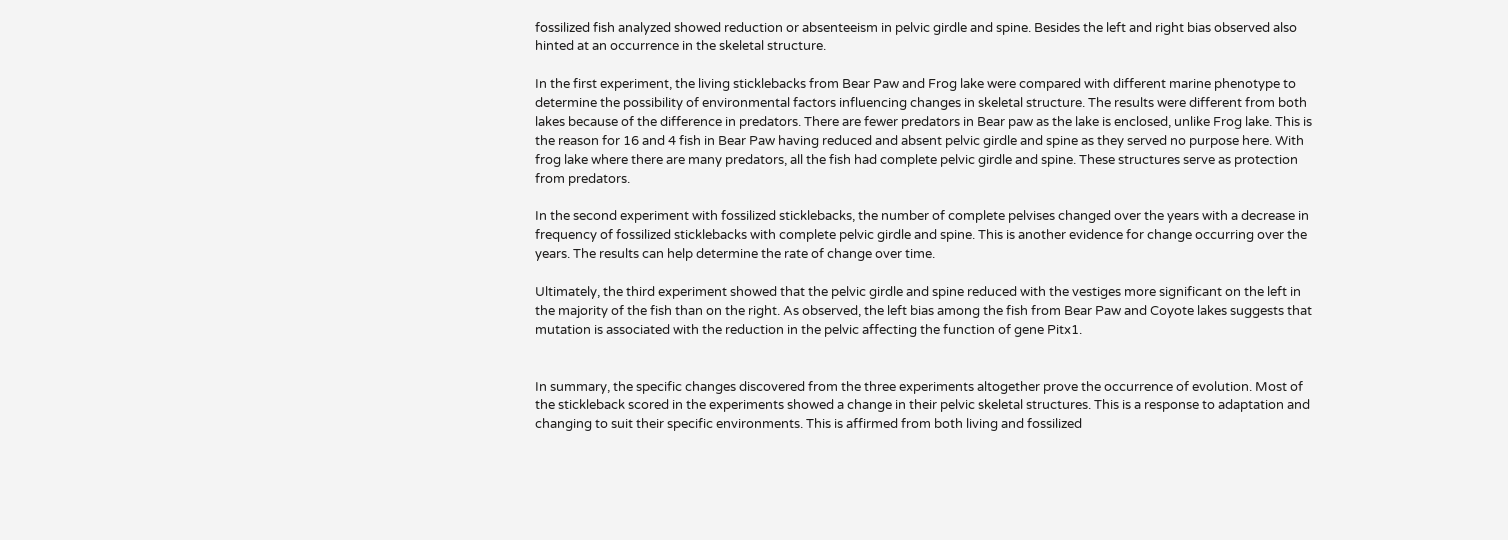fossilized fish analyzed showed reduction or absenteeism in pelvic girdle and spine. Besides the left and right bias observed also hinted at an occurrence in the skeletal structure.

In the first experiment, the living sticklebacks from Bear Paw and Frog lake were compared with different marine phenotype to determine the possibility of environmental factors influencing changes in skeletal structure. The results were different from both lakes because of the difference in predators. There are fewer predators in Bear paw as the lake is enclosed, unlike Frog lake. This is the reason for 16 and 4 fish in Bear Paw having reduced and absent pelvic girdle and spine as they served no purpose here. With frog lake where there are many predators, all the fish had complete pelvic girdle and spine. These structures serve as protection from predators.

In the second experiment with fossilized sticklebacks, the number of complete pelvises changed over the years with a decrease in frequency of fossilized sticklebacks with complete pelvic girdle and spine. This is another evidence for change occurring over the years. The results can help determine the rate of change over time.

Ultimately, the third experiment showed that the pelvic girdle and spine reduced with the vestiges more significant on the left in the majority of the fish than on the right. As observed, the left bias among the fish from Bear Paw and Coyote lakes suggests that mutation is associated with the reduction in the pelvic affecting the function of gene Pitx1.


In summary, the specific changes discovered from the three experiments altogether prove the occurrence of evolution. Most of the stickleback scored in the experiments showed a change in their pelvic skeletal structures. This is a response to adaptation and changing to suit their specific environments. This is affirmed from both living and fossilized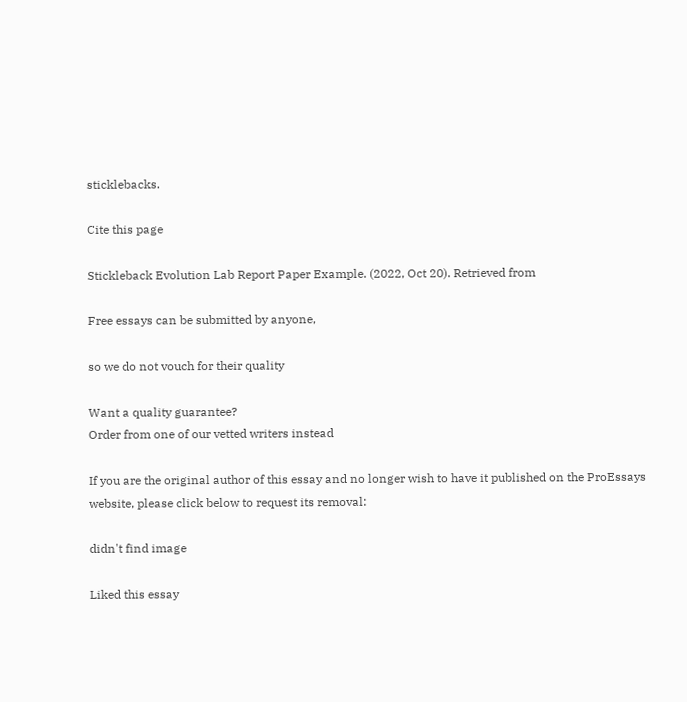sticklebacks.

Cite this page

Stickleback Evolution Lab Report Paper Example. (2022, Oct 20). Retrieved from

Free essays can be submitted by anyone,

so we do not vouch for their quality

Want a quality guarantee?
Order from one of our vetted writers instead

If you are the original author of this essay and no longer wish to have it published on the ProEssays website, please click below to request its removal:

didn't find image

Liked this essay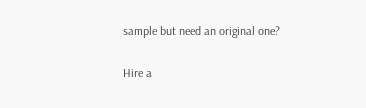sample but need an original one?

Hire a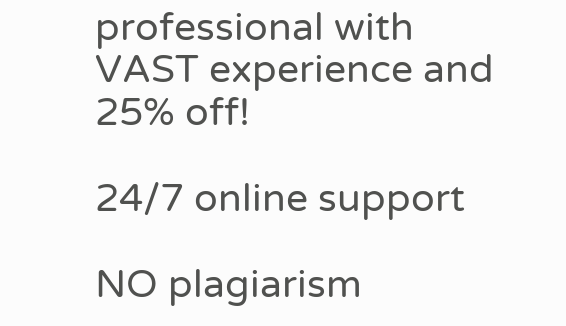professional with VAST experience and 25% off!

24/7 online support

NO plagiarism